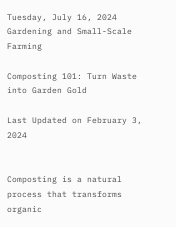Tuesday, July 16, 2024
Gardening and Small-Scale Farming

Composting 101: Turn Waste into Garden Gold

Last Updated on February 3, 2024


Composting is a natural process that transforms organic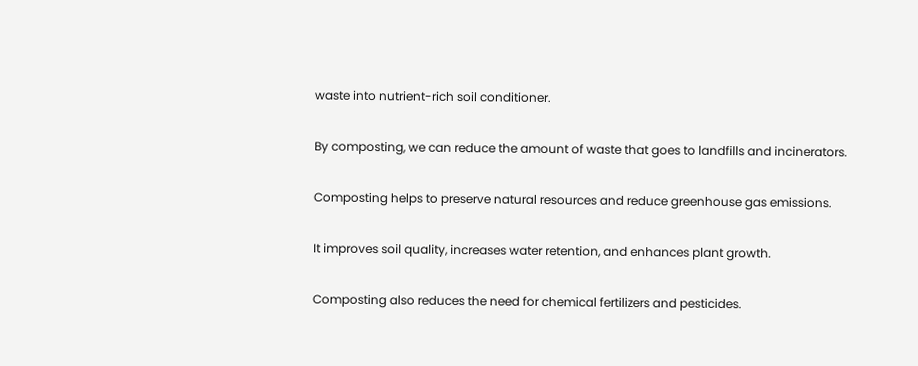waste into nutrient-rich soil conditioner.

By composting, we can reduce the amount of waste that goes to landfills and incinerators.

Composting helps to preserve natural resources and reduce greenhouse gas emissions.

It improves soil quality, increases water retention, and enhances plant growth.

Composting also reduces the need for chemical fertilizers and pesticides.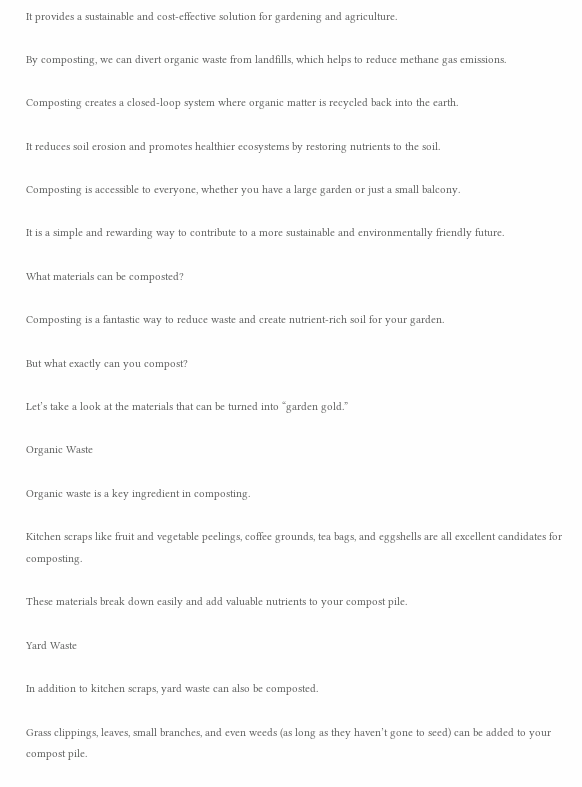It provides a sustainable and cost-effective solution for gardening and agriculture.

By composting, we can divert organic waste from landfills, which helps to reduce methane gas emissions.

Composting creates a closed-loop system where organic matter is recycled back into the earth.

It reduces soil erosion and promotes healthier ecosystems by restoring nutrients to the soil.

Composting is accessible to everyone, whether you have a large garden or just a small balcony.

It is a simple and rewarding way to contribute to a more sustainable and environmentally friendly future.

What materials can be composted?

Composting is a fantastic way to reduce waste and create nutrient-rich soil for your garden.

But what exactly can you compost?

Let’s take a look at the materials that can be turned into “garden gold.”

Organic Waste

Organic waste is a key ingredient in composting.

Kitchen scraps like fruit and vegetable peelings, coffee grounds, tea bags, and eggshells are all excellent candidates for composting.

These materials break down easily and add valuable nutrients to your compost pile.

Yard Waste

In addition to kitchen scraps, yard waste can also be composted.

Grass clippings, leaves, small branches, and even weeds (as long as they haven’t gone to seed) can be added to your compost pile.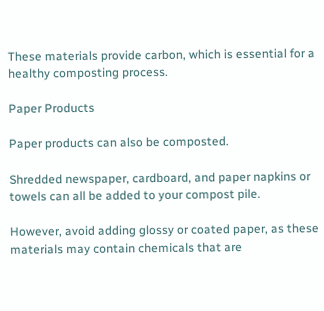These materials provide carbon, which is essential for a healthy composting process.

Paper Products

Paper products can also be composted.

Shredded newspaper, cardboard, and paper napkins or towels can all be added to your compost pile.

However, avoid adding glossy or coated paper, as these materials may contain chemicals that are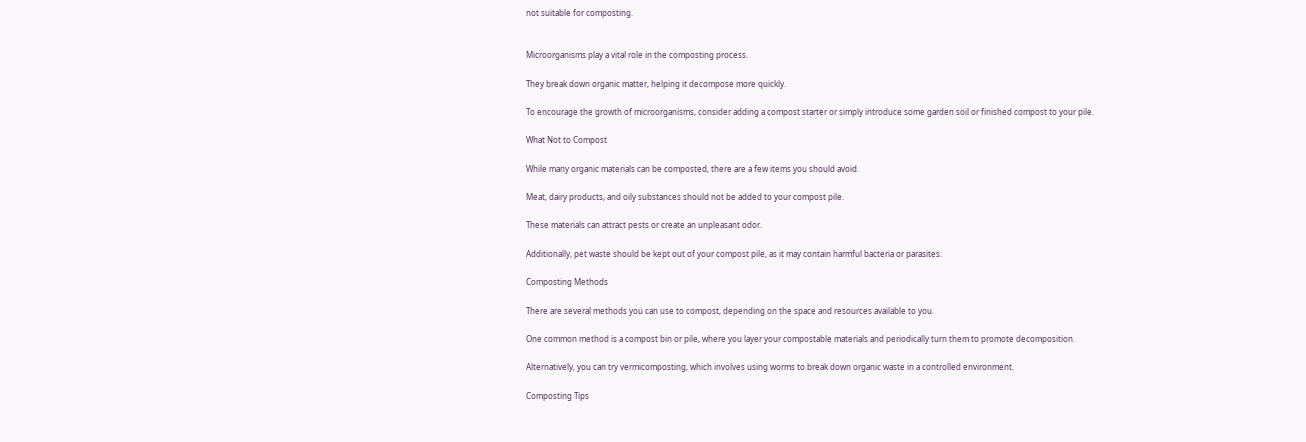not suitable for composting.


Microorganisms play a vital role in the composting process.

They break down organic matter, helping it decompose more quickly.

To encourage the growth of microorganisms, consider adding a compost starter or simply introduce some garden soil or finished compost to your pile.

What Not to Compost

While many organic materials can be composted, there are a few items you should avoid.

Meat, dairy products, and oily substances should not be added to your compost pile.

These materials can attract pests or create an unpleasant odor.

Additionally, pet waste should be kept out of your compost pile, as it may contain harmful bacteria or parasites.

Composting Methods

There are several methods you can use to compost, depending on the space and resources available to you.

One common method is a compost bin or pile, where you layer your compostable materials and periodically turn them to promote decomposition.

Alternatively, you can try vermicomposting, which involves using worms to break down organic waste in a controlled environment.

Composting Tips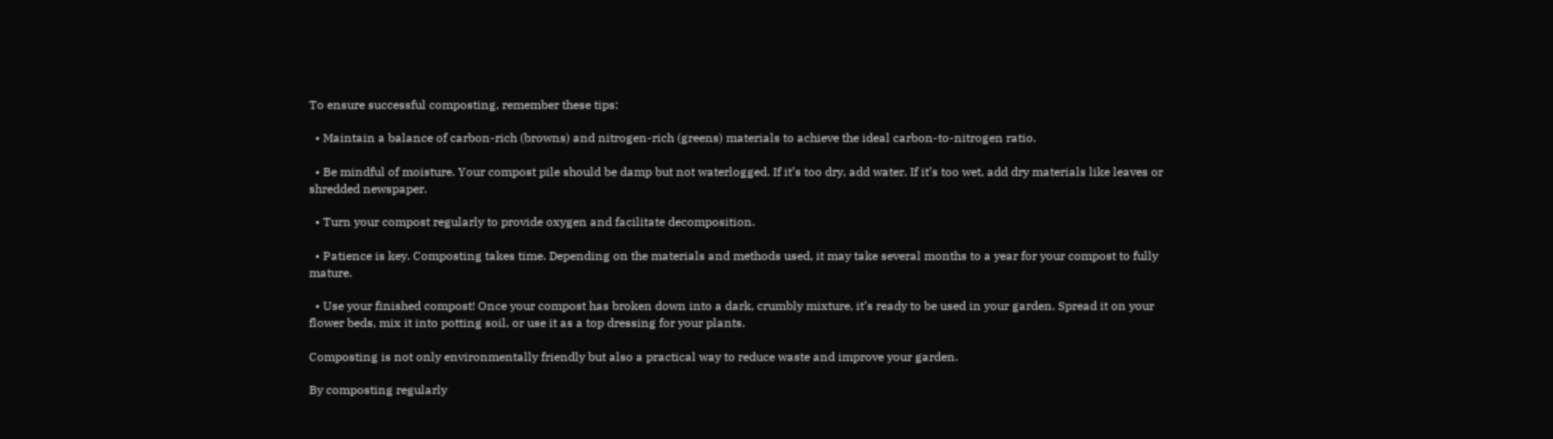To ensure successful composting, remember these tips:

  • Maintain a balance of carbon-rich (browns) and nitrogen-rich (greens) materials to achieve the ideal carbon-to-nitrogen ratio.

  • Be mindful of moisture. Your compost pile should be damp but not waterlogged. If it’s too dry, add water. If it’s too wet, add dry materials like leaves or shredded newspaper.

  • Turn your compost regularly to provide oxygen and facilitate decomposition.

  • Patience is key. Composting takes time. Depending on the materials and methods used, it may take several months to a year for your compost to fully mature.

  • Use your finished compost! Once your compost has broken down into a dark, crumbly mixture, it’s ready to be used in your garden. Spread it on your flower beds, mix it into potting soil, or use it as a top dressing for your plants.

Composting is not only environmentally friendly but also a practical way to reduce waste and improve your garden.

By composting regularly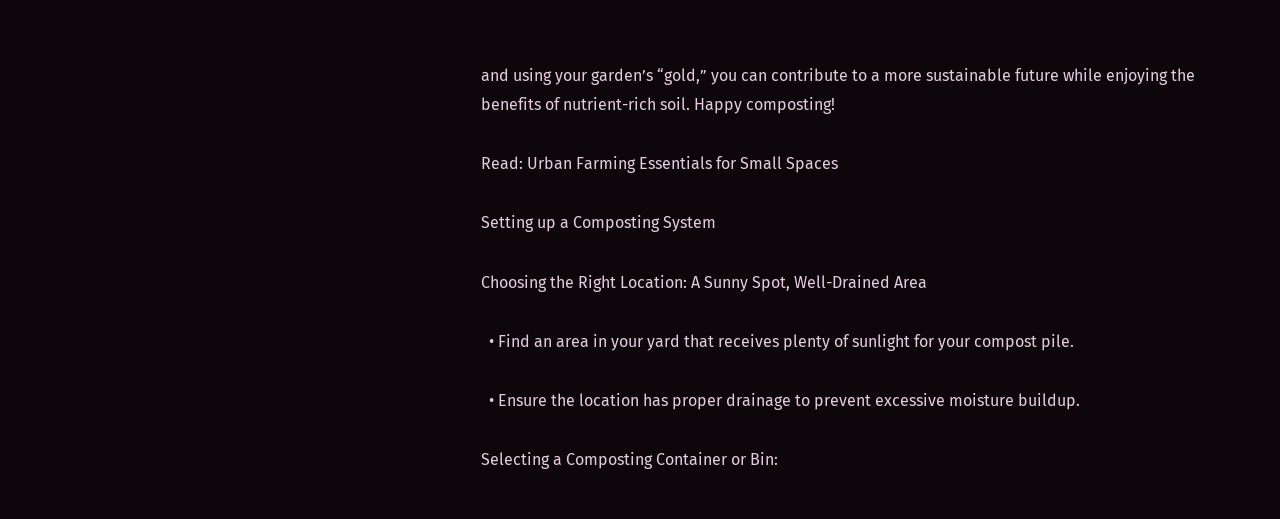and using your garden’s “gold,” you can contribute to a more sustainable future while enjoying the benefits of nutrient-rich soil. Happy composting!

Read: Urban Farming Essentials for Small Spaces

Setting up a Composting System

Choosing the Right Location: A Sunny Spot, Well-Drained Area

  • Find an area in your yard that receives plenty of sunlight for your compost pile.

  • Ensure the location has proper drainage to prevent excessive moisture buildup.

Selecting a Composting Container or Bin: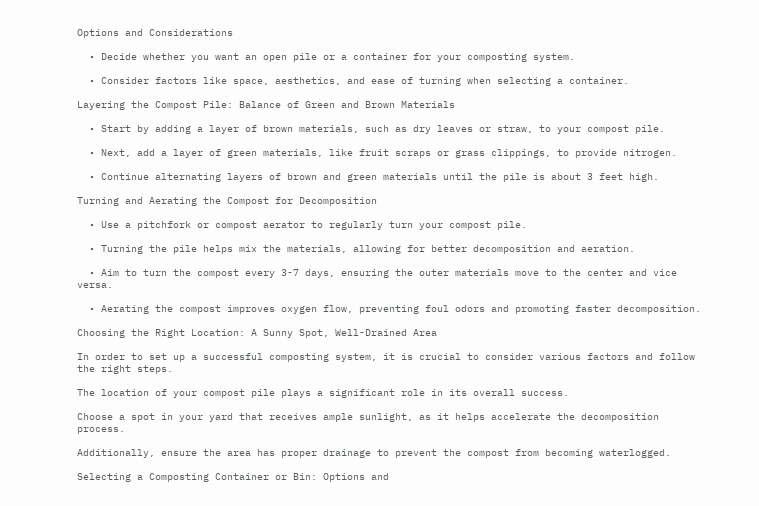Options and Considerations

  • Decide whether you want an open pile or a container for your composting system.

  • Consider factors like space, aesthetics, and ease of turning when selecting a container.

Layering the Compost Pile: Balance of Green and Brown Materials

  • Start by adding a layer of brown materials, such as dry leaves or straw, to your compost pile.

  • Next, add a layer of green materials, like fruit scraps or grass clippings, to provide nitrogen.

  • Continue alternating layers of brown and green materials until the pile is about 3 feet high.

Turning and Aerating the Compost for Decomposition

  • Use a pitchfork or compost aerator to regularly turn your compost pile.

  • Turning the pile helps mix the materials, allowing for better decomposition and aeration.

  • Aim to turn the compost every 3-7 days, ensuring the outer materials move to the center and vice versa.

  • Aerating the compost improves oxygen flow, preventing foul odors and promoting faster decomposition.

Choosing the Right Location: A Sunny Spot, Well-Drained Area

In order to set up a successful composting system, it is crucial to consider various factors and follow the right steps.

The location of your compost pile plays a significant role in its overall success.

Choose a spot in your yard that receives ample sunlight, as it helps accelerate the decomposition process.

Additionally, ensure the area has proper drainage to prevent the compost from becoming waterlogged.

Selecting a Composting Container or Bin: Options and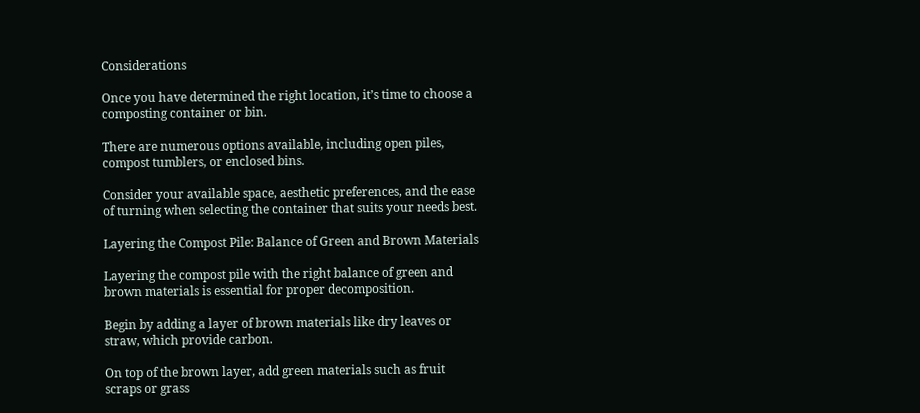Considerations

Once you have determined the right location, it’s time to choose a composting container or bin.

There are numerous options available, including open piles, compost tumblers, or enclosed bins.

Consider your available space, aesthetic preferences, and the ease of turning when selecting the container that suits your needs best.

Layering the Compost Pile: Balance of Green and Brown Materials

Layering the compost pile with the right balance of green and brown materials is essential for proper decomposition.

Begin by adding a layer of brown materials like dry leaves or straw, which provide carbon.

On top of the brown layer, add green materials such as fruit scraps or grass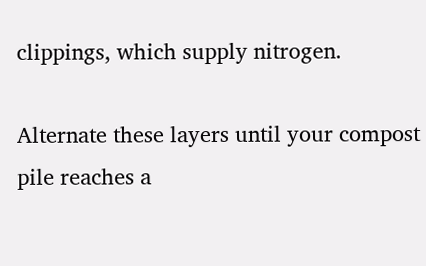clippings, which supply nitrogen.

Alternate these layers until your compost pile reaches a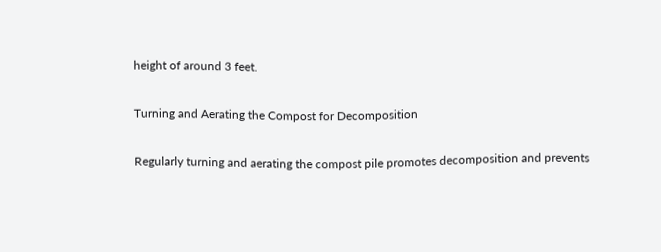height of around 3 feet.

Turning and Aerating the Compost for Decomposition

Regularly turning and aerating the compost pile promotes decomposition and prevents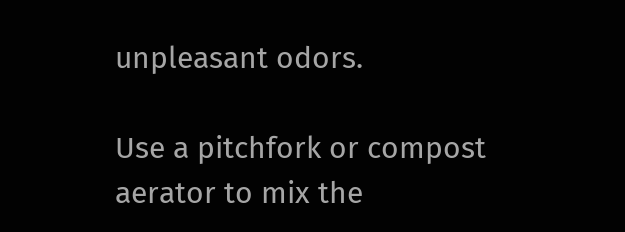unpleasant odors.

Use a pitchfork or compost aerator to mix the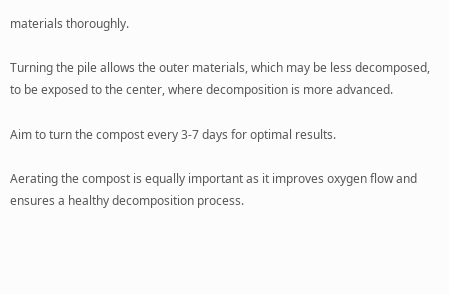materials thoroughly.

Turning the pile allows the outer materials, which may be less decomposed, to be exposed to the center, where decomposition is more advanced.

Aim to turn the compost every 3-7 days for optimal results.

Aerating the compost is equally important as it improves oxygen flow and ensures a healthy decomposition process.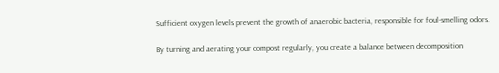Sufficient oxygen levels prevent the growth of anaerobic bacteria, responsible for foul-smelling odors.

By turning and aerating your compost regularly, you create a balance between decomposition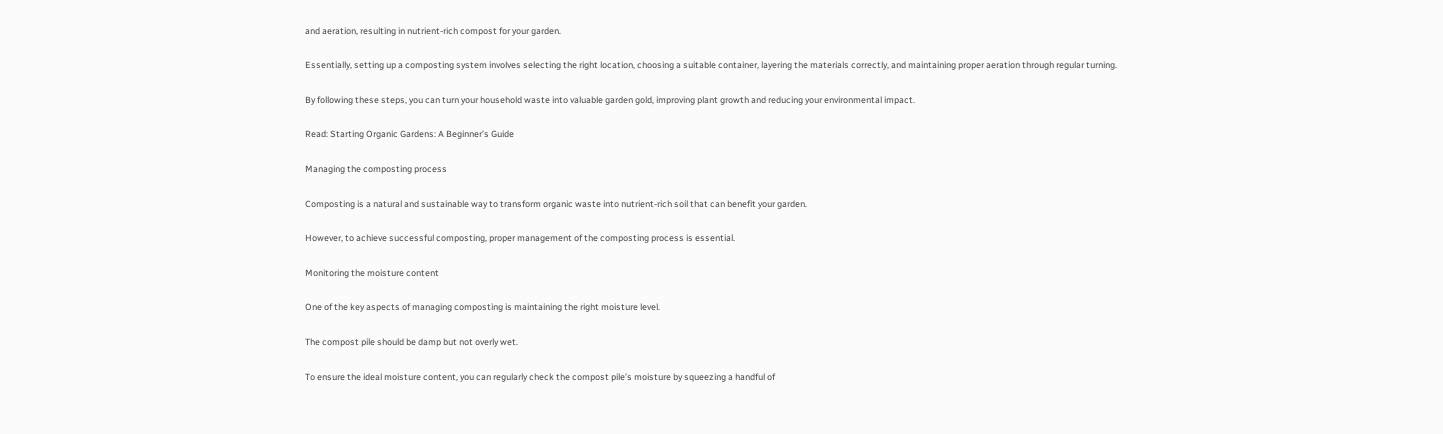and aeration, resulting in nutrient-rich compost for your garden.

Essentially, setting up a composting system involves selecting the right location, choosing a suitable container, layering the materials correctly, and maintaining proper aeration through regular turning.

By following these steps, you can turn your household waste into valuable garden gold, improving plant growth and reducing your environmental impact.

Read: Starting Organic Gardens: A Beginner’s Guide

Managing the composting process

Composting is a natural and sustainable way to transform organic waste into nutrient-rich soil that can benefit your garden.

However, to achieve successful composting, proper management of the composting process is essential.

Monitoring the moisture content

One of the key aspects of managing composting is maintaining the right moisture level.

The compost pile should be damp but not overly wet.

To ensure the ideal moisture content, you can regularly check the compost pile’s moisture by squeezing a handful of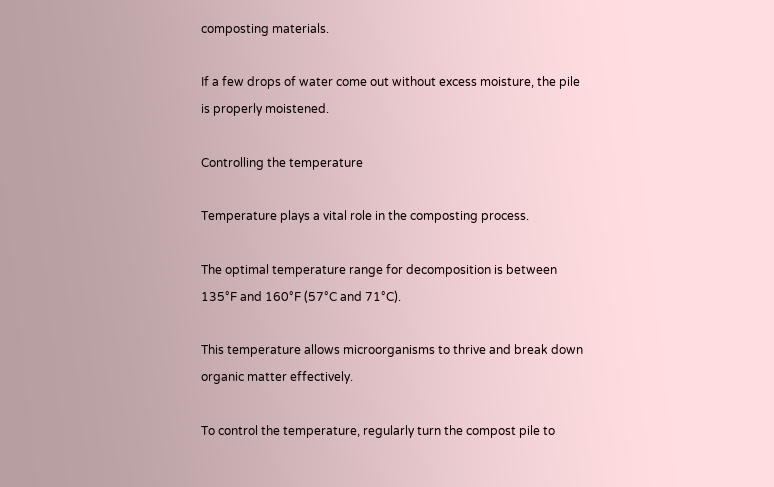composting materials.

If a few drops of water come out without excess moisture, the pile is properly moistened.

Controlling the temperature

Temperature plays a vital role in the composting process.

The optimal temperature range for decomposition is between 135°F and 160°F (57°C and 71°C).

This temperature allows microorganisms to thrive and break down organic matter effectively.

To control the temperature, regularly turn the compost pile to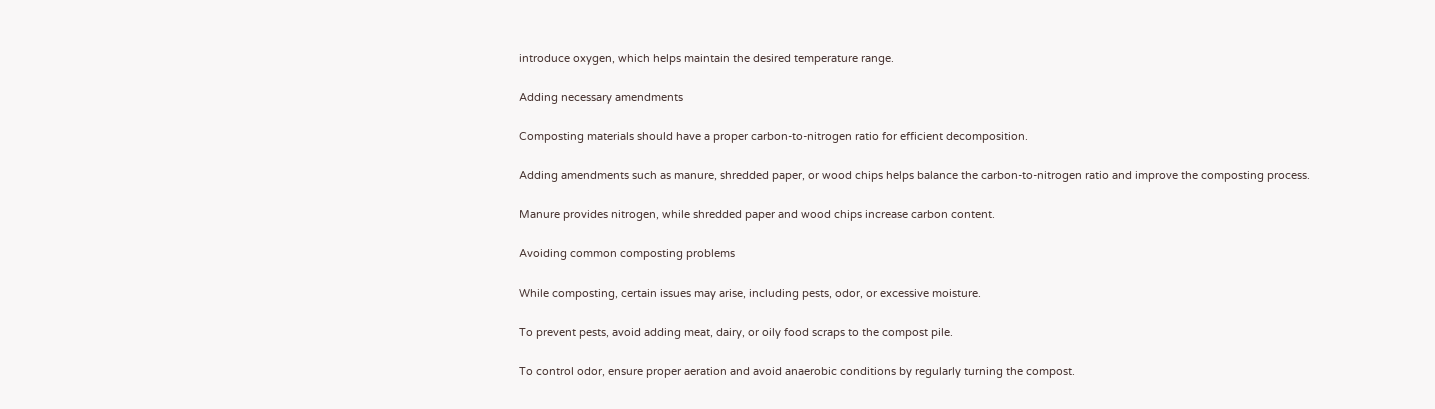introduce oxygen, which helps maintain the desired temperature range.

Adding necessary amendments

Composting materials should have a proper carbon-to-nitrogen ratio for efficient decomposition.

Adding amendments such as manure, shredded paper, or wood chips helps balance the carbon-to-nitrogen ratio and improve the composting process.

Manure provides nitrogen, while shredded paper and wood chips increase carbon content.

Avoiding common composting problems

While composting, certain issues may arise, including pests, odor, or excessive moisture.

To prevent pests, avoid adding meat, dairy, or oily food scraps to the compost pile.

To control odor, ensure proper aeration and avoid anaerobic conditions by regularly turning the compost.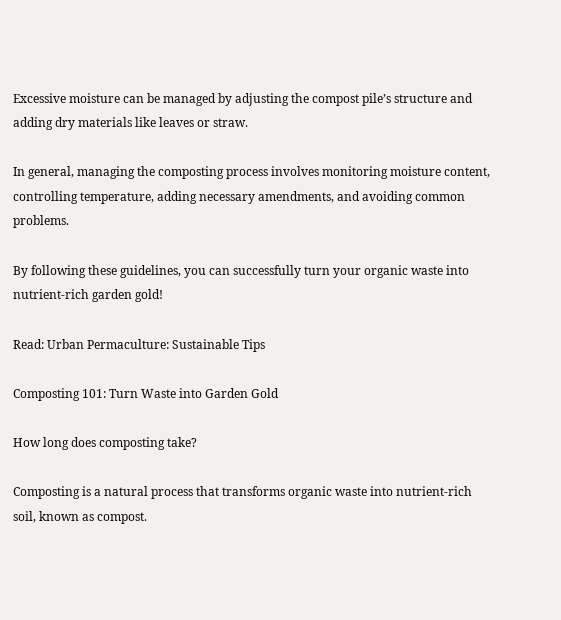Excessive moisture can be managed by adjusting the compost pile’s structure and adding dry materials like leaves or straw.

In general, managing the composting process involves monitoring moisture content, controlling temperature, adding necessary amendments, and avoiding common problems.

By following these guidelines, you can successfully turn your organic waste into nutrient-rich garden gold!

Read: Urban Permaculture: Sustainable Tips

Composting 101: Turn Waste into Garden Gold

How long does composting take?

Composting is a natural process that transforms organic waste into nutrient-rich soil, known as compost.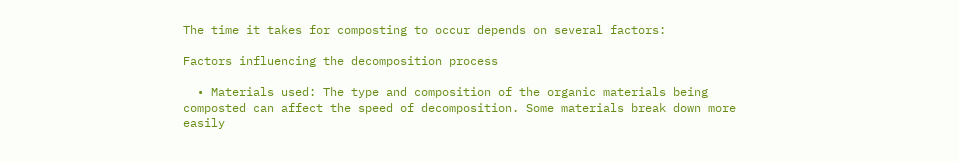The time it takes for composting to occur depends on several factors:

Factors influencing the decomposition process

  • Materials used: The type and composition of the organic materials being composted can affect the speed of decomposition. Some materials break down more easily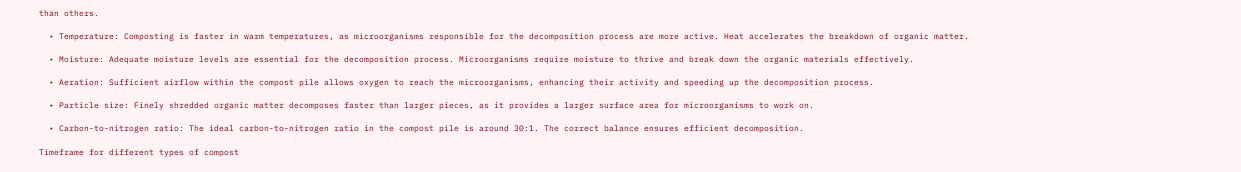than others.

  • Temperature: Composting is faster in warm temperatures, as microorganisms responsible for the decomposition process are more active. Heat accelerates the breakdown of organic matter.

  • Moisture: Adequate moisture levels are essential for the decomposition process. Microorganisms require moisture to thrive and break down the organic materials effectively.

  • Aeration: Sufficient airflow within the compost pile allows oxygen to reach the microorganisms, enhancing their activity and speeding up the decomposition process.

  • Particle size: Finely shredded organic matter decomposes faster than larger pieces, as it provides a larger surface area for microorganisms to work on.

  • Carbon-to-nitrogen ratio: The ideal carbon-to-nitrogen ratio in the compost pile is around 30:1. The correct balance ensures efficient decomposition.

Timeframe for different types of compost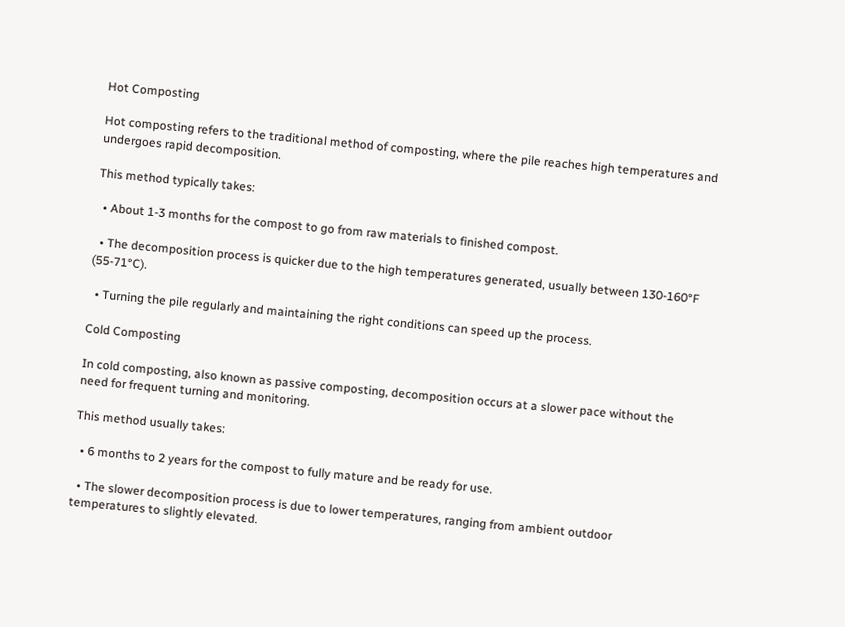Hot Composting

Hot composting refers to the traditional method of composting, where the pile reaches high temperatures and undergoes rapid decomposition.

This method typically takes:

  • About 1-3 months for the compost to go from raw materials to finished compost.

  • The decomposition process is quicker due to the high temperatures generated, usually between 130-160°F (55-71°C).

  • Turning the pile regularly and maintaining the right conditions can speed up the process.

Cold Composting

In cold composting, also known as passive composting, decomposition occurs at a slower pace without the need for frequent turning and monitoring.

This method usually takes:

  • 6 months to 2 years for the compost to fully mature and be ready for use.

  • The slower decomposition process is due to lower temperatures, ranging from ambient outdoor temperatures to slightly elevated.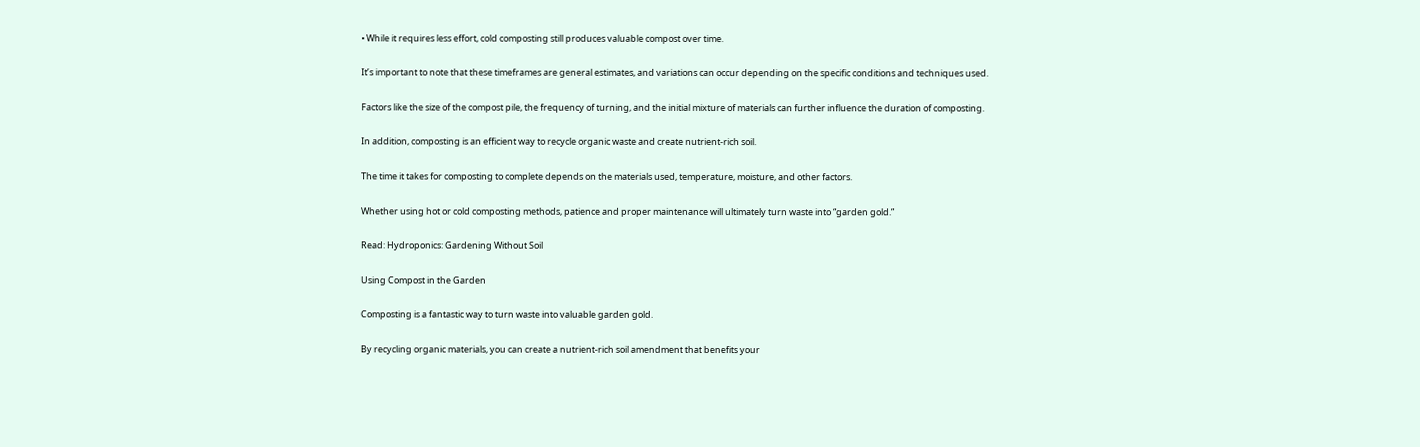• While it requires less effort, cold composting still produces valuable compost over time.

It’s important to note that these timeframes are general estimates, and variations can occur depending on the specific conditions and techniques used.

Factors like the size of the compost pile, the frequency of turning, and the initial mixture of materials can further influence the duration of composting.

In addition, composting is an efficient way to recycle organic waste and create nutrient-rich soil.

The time it takes for composting to complete depends on the materials used, temperature, moisture, and other factors.

Whether using hot or cold composting methods, patience and proper maintenance will ultimately turn waste into “garden gold.”

Read: Hydroponics: Gardening Without Soil

Using Compost in the Garden

Composting is a fantastic way to turn waste into valuable garden gold.

By recycling organic materials, you can create a nutrient-rich soil amendment that benefits your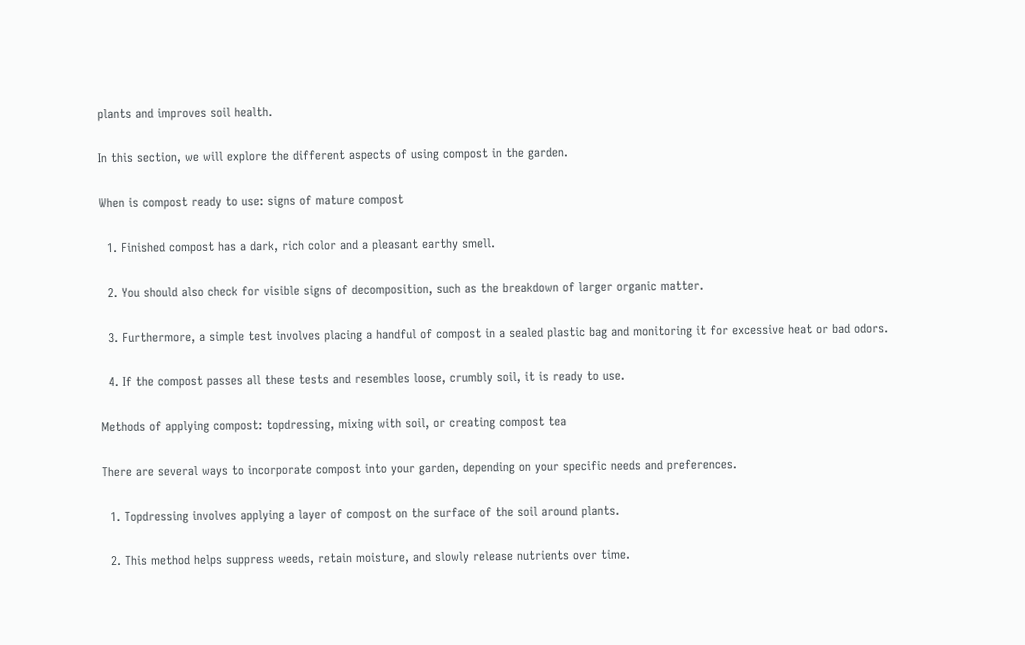plants and improves soil health.

In this section, we will explore the different aspects of using compost in the garden.

When is compost ready to use: signs of mature compost

  1. Finished compost has a dark, rich color and a pleasant earthy smell.

  2. You should also check for visible signs of decomposition, such as the breakdown of larger organic matter.

  3. Furthermore, a simple test involves placing a handful of compost in a sealed plastic bag and monitoring it for excessive heat or bad odors.

  4. If the compost passes all these tests and resembles loose, crumbly soil, it is ready to use.

Methods of applying compost: topdressing, mixing with soil, or creating compost tea

There are several ways to incorporate compost into your garden, depending on your specific needs and preferences.

  1. Topdressing involves applying a layer of compost on the surface of the soil around plants.

  2. This method helps suppress weeds, retain moisture, and slowly release nutrients over time.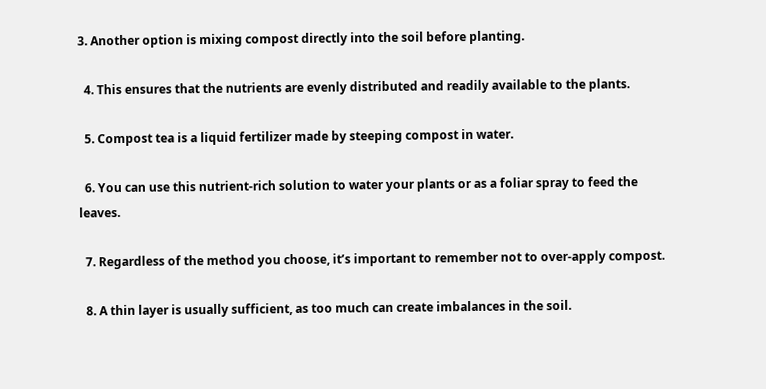3. Another option is mixing compost directly into the soil before planting.

  4. This ensures that the nutrients are evenly distributed and readily available to the plants.

  5. Compost tea is a liquid fertilizer made by steeping compost in water.

  6. You can use this nutrient-rich solution to water your plants or as a foliar spray to feed the leaves.

  7. Regardless of the method you choose, it’s important to remember not to over-apply compost.

  8. A thin layer is usually sufficient, as too much can create imbalances in the soil.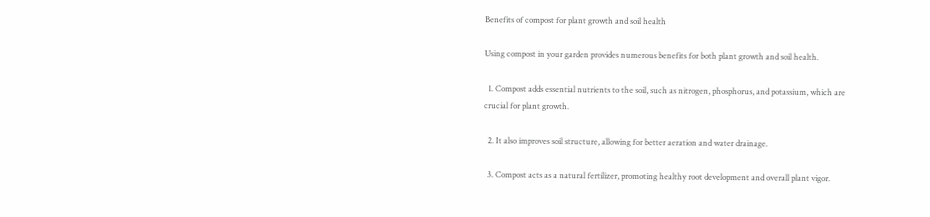Benefits of compost for plant growth and soil health

Using compost in your garden provides numerous benefits for both plant growth and soil health.

  1. Compost adds essential nutrients to the soil, such as nitrogen, phosphorus, and potassium, which are crucial for plant growth.

  2. It also improves soil structure, allowing for better aeration and water drainage.

  3. Compost acts as a natural fertilizer, promoting healthy root development and overall plant vigor.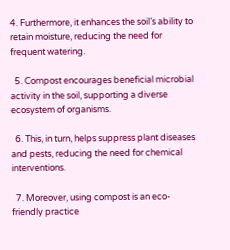4. Furthermore, it enhances the soil’s ability to retain moisture, reducing the need for frequent watering.

  5. Compost encourages beneficial microbial activity in the soil, supporting a diverse ecosystem of organisms.

  6. This, in turn, helps suppress plant diseases and pests, reducing the need for chemical interventions.

  7. Moreover, using compost is an eco-friendly practice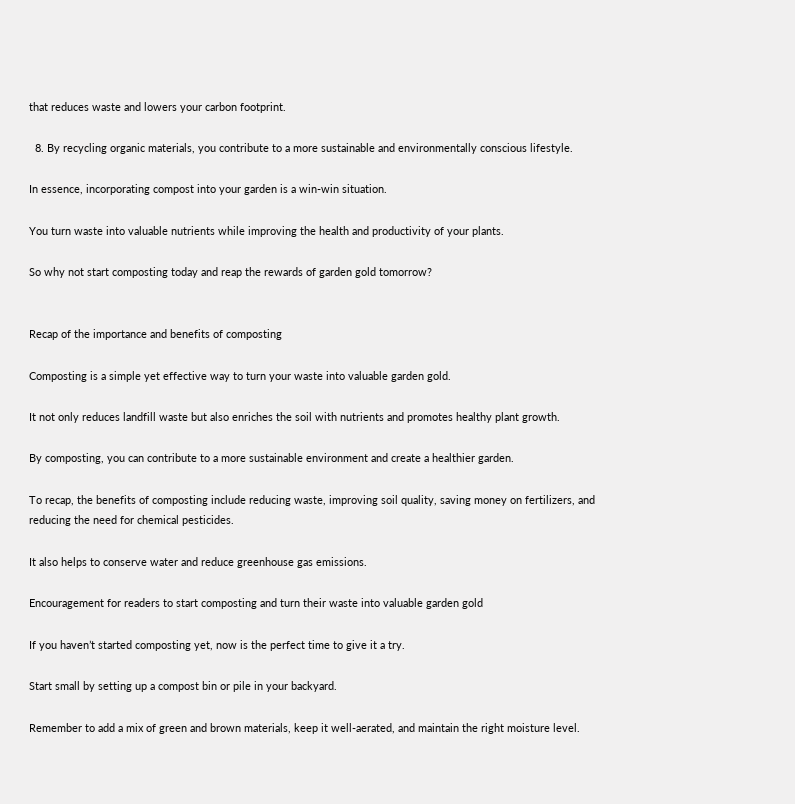that reduces waste and lowers your carbon footprint.

  8. By recycling organic materials, you contribute to a more sustainable and environmentally conscious lifestyle.

In essence, incorporating compost into your garden is a win-win situation.

You turn waste into valuable nutrients while improving the health and productivity of your plants.

So why not start composting today and reap the rewards of garden gold tomorrow?


Recap of the importance and benefits of composting

Composting is a simple yet effective way to turn your waste into valuable garden gold.

It not only reduces landfill waste but also enriches the soil with nutrients and promotes healthy plant growth.

By composting, you can contribute to a more sustainable environment and create a healthier garden.

To recap, the benefits of composting include reducing waste, improving soil quality, saving money on fertilizers, and reducing the need for chemical pesticides.

It also helps to conserve water and reduce greenhouse gas emissions.

Encouragement for readers to start composting and turn their waste into valuable garden gold

If you haven’t started composting yet, now is the perfect time to give it a try.

Start small by setting up a compost bin or pile in your backyard.

Remember to add a mix of green and brown materials, keep it well-aerated, and maintain the right moisture level.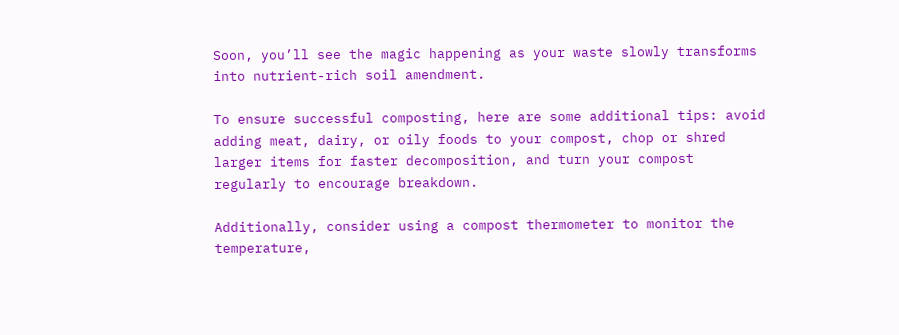Soon, you’ll see the magic happening as your waste slowly transforms into nutrient-rich soil amendment.

To ensure successful composting, here are some additional tips: avoid adding meat, dairy, or oily foods to your compost, chop or shred larger items for faster decomposition, and turn your compost regularly to encourage breakdown.

Additionally, consider using a compost thermometer to monitor the temperature,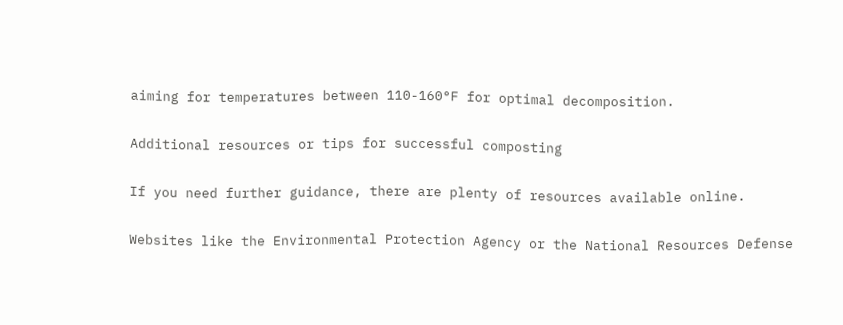aiming for temperatures between 110-160°F for optimal decomposition.

Additional resources or tips for successful composting

If you need further guidance, there are plenty of resources available online.

Websites like the Environmental Protection Agency or the National Resources Defense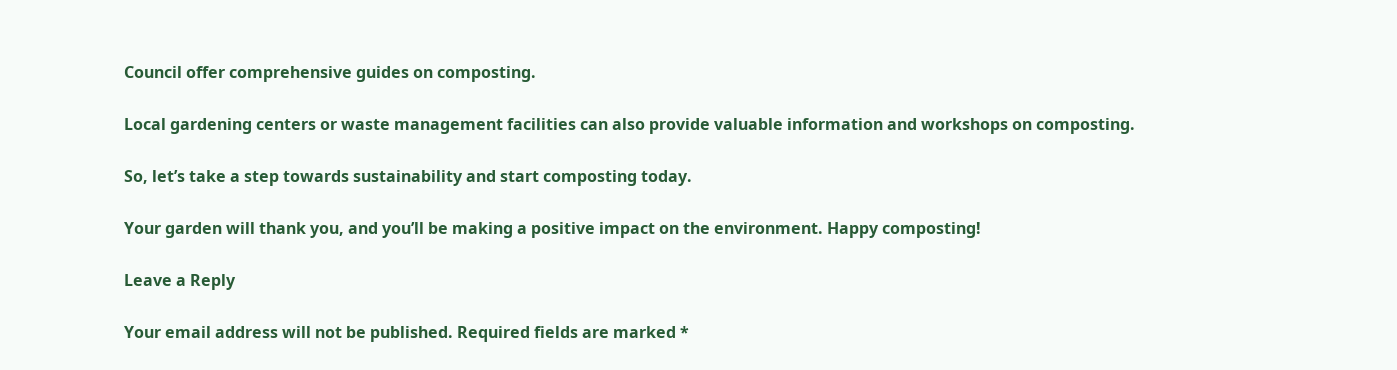Council offer comprehensive guides on composting.

Local gardening centers or waste management facilities can also provide valuable information and workshops on composting.

So, let’s take a step towards sustainability and start composting today.

Your garden will thank you, and you’ll be making a positive impact on the environment. Happy composting!

Leave a Reply

Your email address will not be published. Required fields are marked *